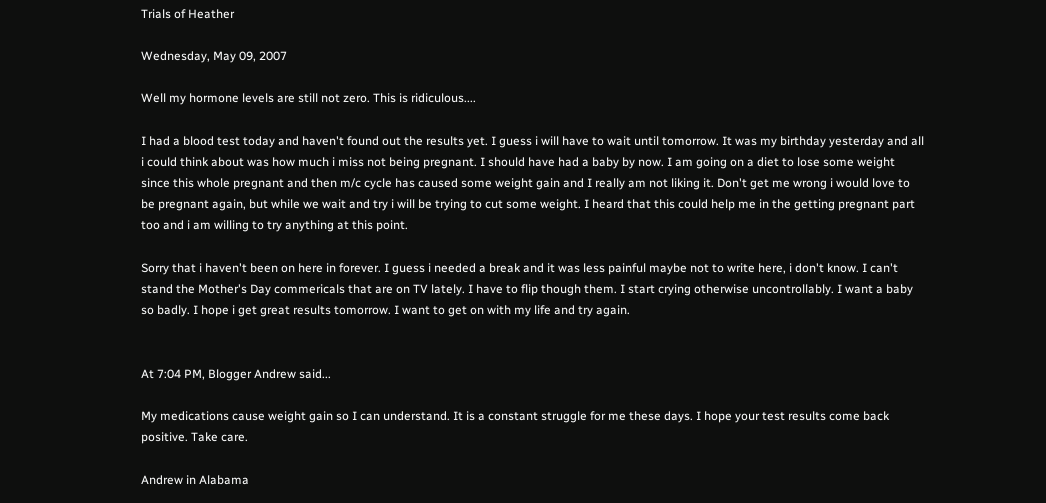Trials of Heather

Wednesday, May 09, 2007

Well my hormone levels are still not zero. This is ridiculous....

I had a blood test today and haven't found out the results yet. I guess i will have to wait until tomorrow. It was my birthday yesterday and all i could think about was how much i miss not being pregnant. I should have had a baby by now. I am going on a diet to lose some weight since this whole pregnant and then m/c cycle has caused some weight gain and I really am not liking it. Don't get me wrong i would love to be pregnant again, but while we wait and try i will be trying to cut some weight. I heard that this could help me in the getting pregnant part too and i am willing to try anything at this point.

Sorry that i haven't been on here in forever. I guess i needed a break and it was less painful maybe not to write here, i don't know. I can't stand the Mother's Day commericals that are on TV lately. I have to flip though them. I start crying otherwise uncontrollably. I want a baby so badly. I hope i get great results tomorrow. I want to get on with my life and try again.


At 7:04 PM, Blogger Andrew said...

My medications cause weight gain so I can understand. It is a constant struggle for me these days. I hope your test results come back positive. Take care.

Andrew in Alabama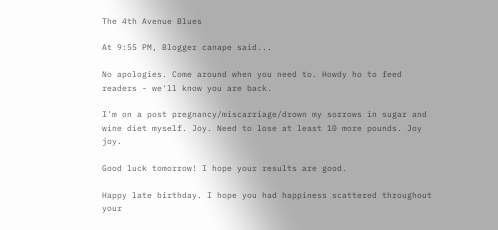The 4th Avenue Blues

At 9:55 PM, Blogger canape said...

No apologies. Come around when you need to. Howdy ho to feed readers - we'll know you are back.

I'm on a post pregnancy/miscarriage/drown my sorrows in sugar and wine diet myself. Joy. Need to lose at least 10 more pounds. Joy joy.

Good luck tomorrow! I hope your results are good.

Happy late birthday. I hope you had happiness scattered throughout your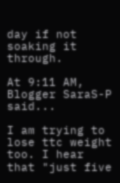day if not soaking it through.

At 9:11 AM, Blogger SaraS-P said...

I am trying to lose ttc weight too. I hear that "just five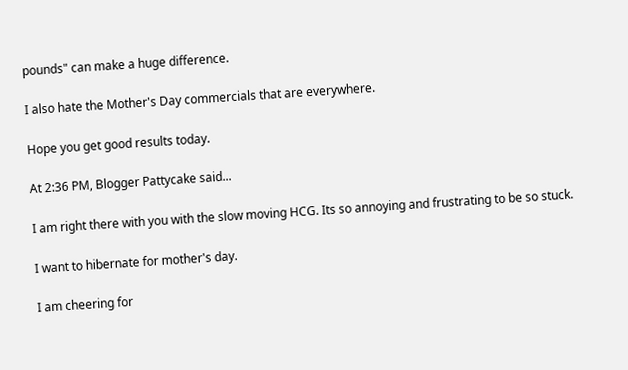pounds" can make a huge difference.

I also hate the Mother's Day commercials that are everywhere.

Hope you get good results today.

At 2:36 PM, Blogger Pattycake said...

I am right there with you with the slow moving HCG. Its so annoying and frustrating to be so stuck.

I want to hibernate for mother's day.

I am cheering for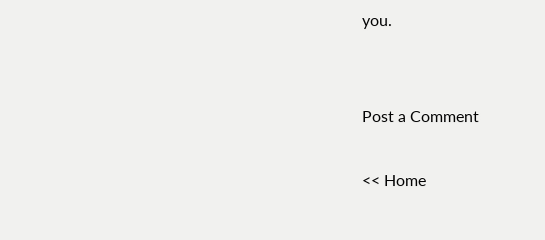you.


Post a Comment

<< Home